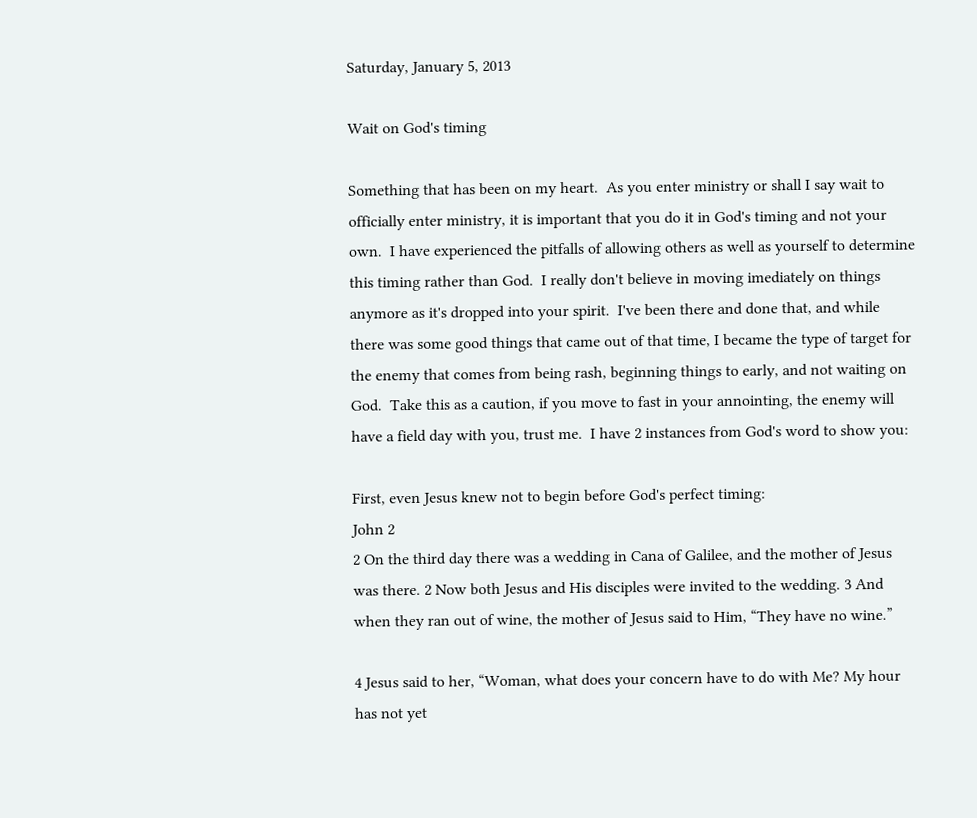Saturday, January 5, 2013

Wait on God's timing

Something that has been on my heart.  As you enter ministry or shall I say wait to officially enter ministry, it is important that you do it in God's timing and not your own.  I have experienced the pitfalls of allowing others as well as yourself to determine this timing rather than God.  I really don't believe in moving imediately on things anymore as it's dropped into your spirit.  I've been there and done that, and while there was some good things that came out of that time, I became the type of target for the enemy that comes from being rash, beginning things to early, and not waiting on God.  Take this as a caution, if you move to fast in your annointing, the enemy will have a field day with you, trust me.  I have 2 instances from God's word to show you:

First, even Jesus knew not to begin before God's perfect timing:
John 2
2 On the third day there was a wedding in Cana of Galilee, and the mother of Jesus was there. 2 Now both Jesus and His disciples were invited to the wedding. 3 And when they ran out of wine, the mother of Jesus said to Him, “They have no wine.”

4 Jesus said to her, “Woman, what does your concern have to do with Me? My hour has not yet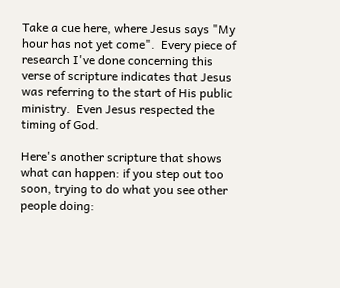Take a cue here, where Jesus says "My hour has not yet come".  Every piece of research I've done concerning this verse of scripture indicates that Jesus was referring to the start of His public ministry.  Even Jesus respected the timing of God.

Here's another scripture that shows what can happen: if you step out too soon, trying to do what you see other people doing: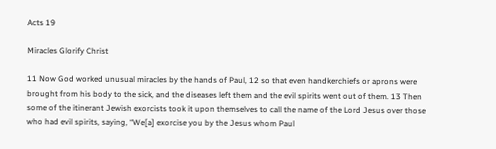Acts 19

Miracles Glorify Christ

11 Now God worked unusual miracles by the hands of Paul, 12 so that even handkerchiefs or aprons were brought from his body to the sick, and the diseases left them and the evil spirits went out of them. 13 Then some of the itinerant Jewish exorcists took it upon themselves to call the name of the Lord Jesus over those who had evil spirits, saying, “We[a] exorcise you by the Jesus whom Paul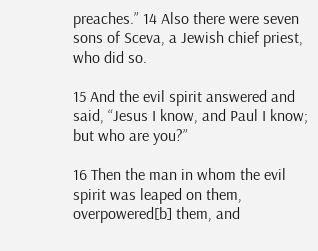preaches.” 14 Also there were seven sons of Sceva, a Jewish chief priest, who did so.

15 And the evil spirit answered and said, “Jesus I know, and Paul I know; but who are you?”

16 Then the man in whom the evil spirit was leaped on them, overpowered[b] them, and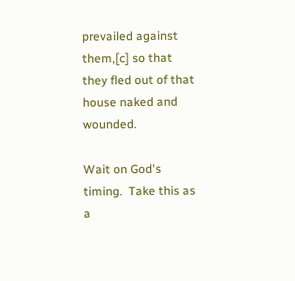prevailed against them,[c] so that they fled out of that house naked and wounded.

Wait on God's timing.  Take this as a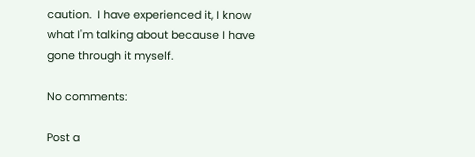caution.  I have experienced it, I know what I'm talking about because I have gone through it myself.

No comments:

Post a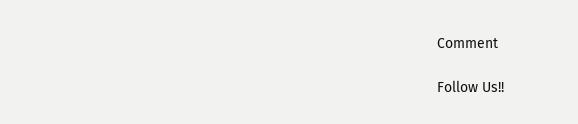Comment

Follow Us!!